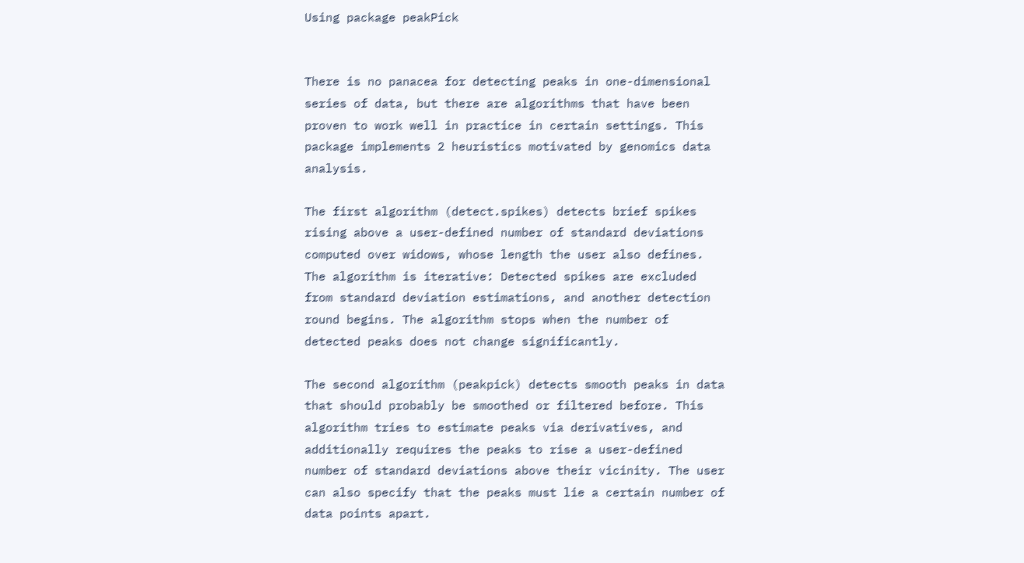Using package peakPick


There is no panacea for detecting peaks in one-dimensional series of data, but there are algorithms that have been proven to work well in practice in certain settings. This package implements 2 heuristics motivated by genomics data analysis.

The first algorithm (detect.spikes) detects brief spikes rising above a user-defined number of standard deviations computed over widows, whose length the user also defines. The algorithm is iterative: Detected spikes are excluded from standard deviation estimations, and another detection round begins. The algorithm stops when the number of detected peaks does not change significantly.

The second algorithm (peakpick) detects smooth peaks in data that should probably be smoothed or filtered before. This algorithm tries to estimate peaks via derivatives, and additionally requires the peaks to rise a user-defined number of standard deviations above their vicinity. The user can also specify that the peaks must lie a certain number of data points apart.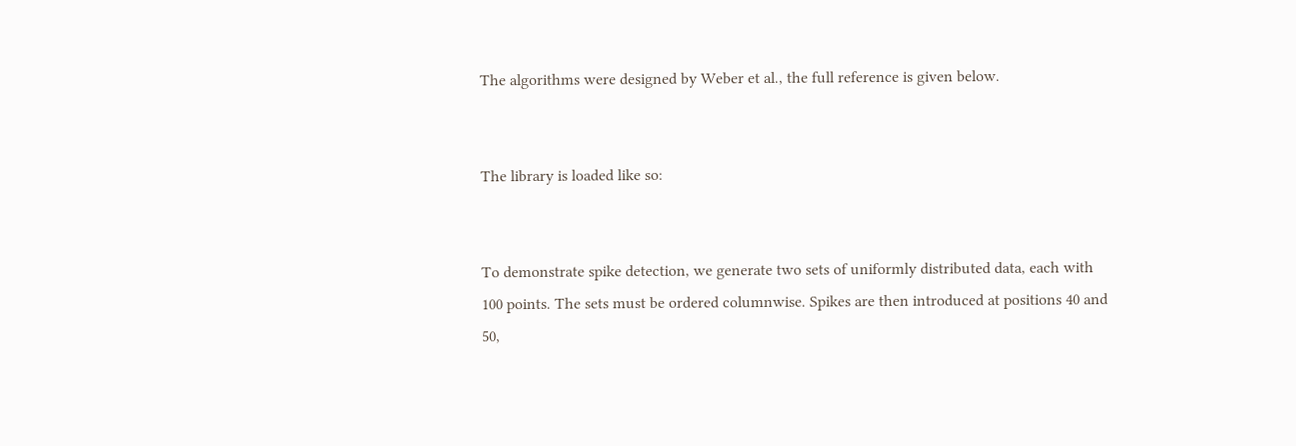The algorithms were designed by Weber et al., the full reference is given below.


The library is loaded like so:


To demonstrate spike detection, we generate two sets of uniformly distributed data, each with 100 points. The sets must be ordered columnwise. Spikes are then introduced at positions 40 and 50,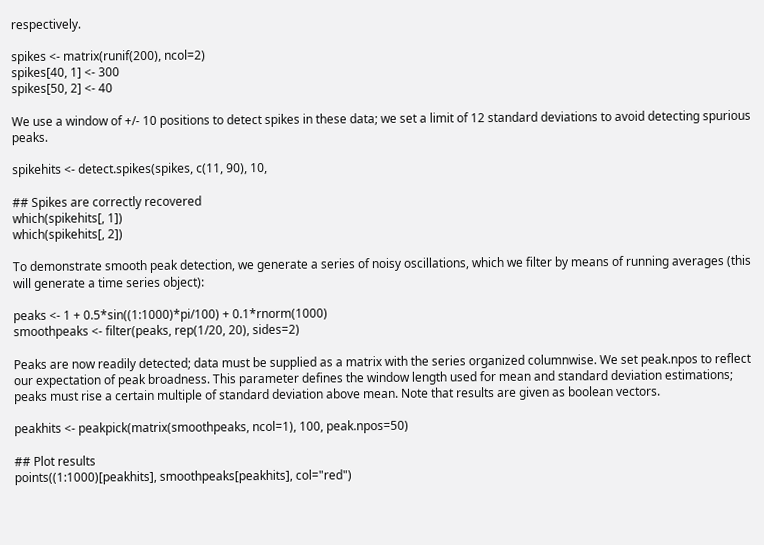respectively.

spikes <- matrix(runif(200), ncol=2)
spikes[40, 1] <- 300
spikes[50, 2] <- 40

We use a window of +/- 10 positions to detect spikes in these data; we set a limit of 12 standard deviations to avoid detecting spurious peaks.

spikehits <- detect.spikes(spikes, c(11, 90), 10,

## Spikes are correctly recovered
which(spikehits[, 1])
which(spikehits[, 2])

To demonstrate smooth peak detection, we generate a series of noisy oscillations, which we filter by means of running averages (this will generate a time series object):

peaks <- 1 + 0.5*sin((1:1000)*pi/100) + 0.1*rnorm(1000)
smoothpeaks <- filter(peaks, rep(1/20, 20), sides=2)

Peaks are now readily detected; data must be supplied as a matrix with the series organized columnwise. We set peak.npos to reflect our expectation of peak broadness. This parameter defines the window length used for mean and standard deviation estimations; peaks must rise a certain multiple of standard deviation above mean. Note that results are given as boolean vectors.

peakhits <- peakpick(matrix(smoothpeaks, ncol=1), 100, peak.npos=50)

## Plot results
points((1:1000)[peakhits], smoothpeaks[peakhits], col="red")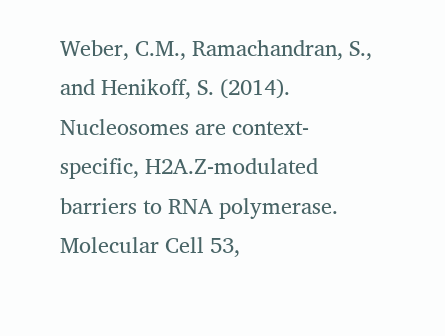Weber, C.M., Ramachandran, S., and Henikoff, S. (2014). Nucleosomes are context-specific, H2A.Z-modulated barriers to RNA polymerase. Molecular Cell 53,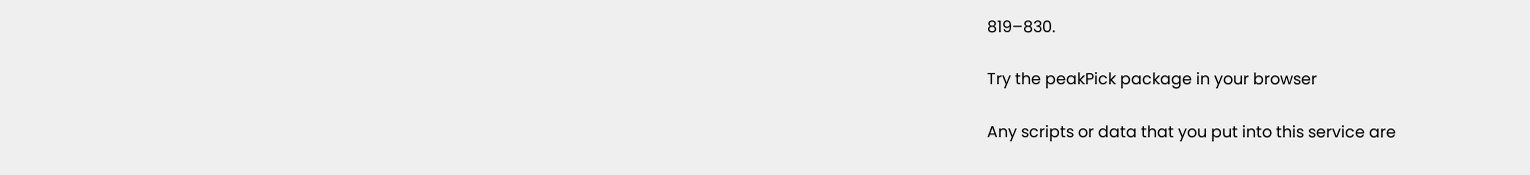819–830.

Try the peakPick package in your browser

Any scripts or data that you put into this service are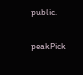public.

peakPick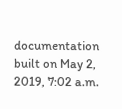documentation built on May 2, 2019, 7:02 a.m.